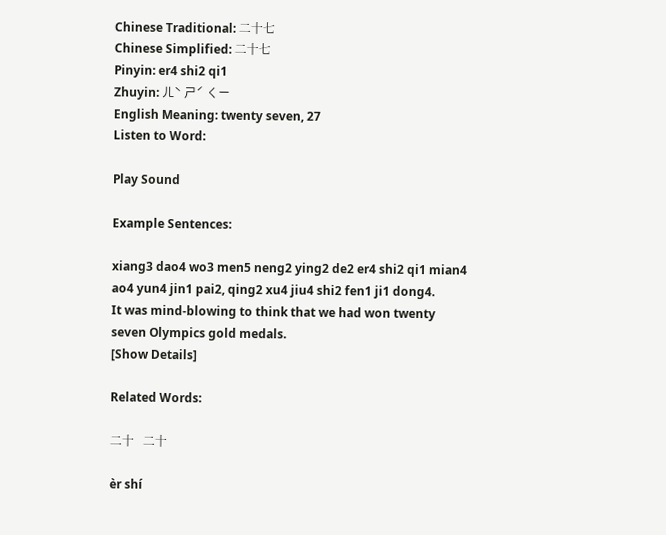Chinese Traditional: 二十七
Chinese Simplified: 二十七
Pinyin: er4 shi2 qi1
Zhuyin: ㄦˋ ㄕˊ ㄑㄧ
English Meaning: twenty seven, 27
Listen to Word:

Play Sound

Example Sentences:

xiang3 dao4 wo3 men5 neng2 ying2 de2 er4 shi2 qi1 mian4 ao4 yun4 jin1 pai2, qing2 xu4 jiu4 shi2 fen1 ji1 dong4.
It was mind-blowing to think that we had won twenty seven Olympics gold medals.
[Show Details]

Related Words:

二十   二十

èr shí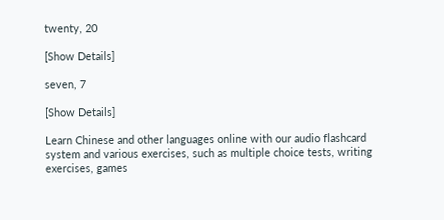twenty, 20

[Show Details]

seven, 7

[Show Details]

Learn Chinese and other languages online with our audio flashcard system and various exercises, such as multiple choice tests, writing exercises, games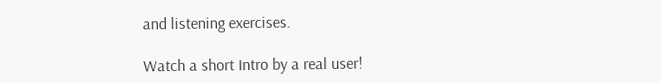and listening exercises.

Watch a short Intro by a real user!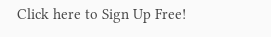Click here to Sign Up Free!